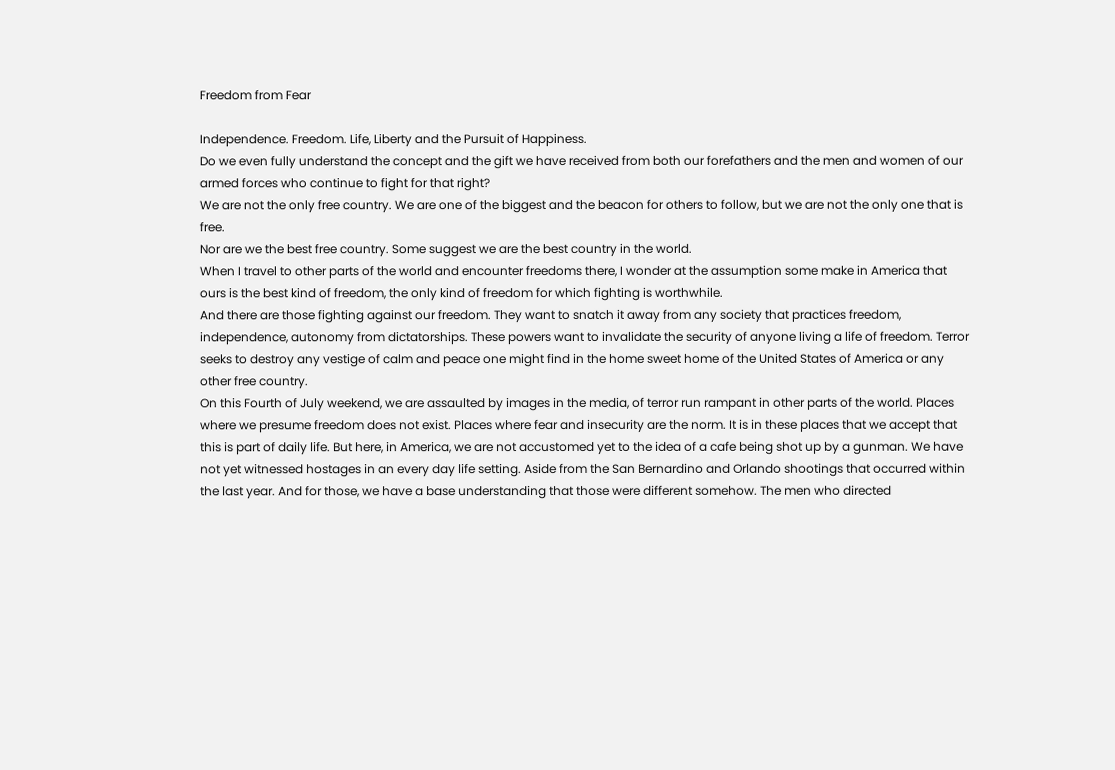Freedom from Fear

Independence. Freedom. Life, Liberty and the Pursuit of Happiness.
Do we even fully understand the concept and the gift we have received from both our forefathers and the men and women of our armed forces who continue to fight for that right?
We are not the only free country. We are one of the biggest and the beacon for others to follow, but we are not the only one that is free.
Nor are we the best free country. Some suggest we are the best country in the world.
When I travel to other parts of the world and encounter freedoms there, I wonder at the assumption some make in America that ours is the best kind of freedom, the only kind of freedom for which fighting is worthwhile.
And there are those fighting against our freedom. They want to snatch it away from any society that practices freedom, independence, autonomy from dictatorships. These powers want to invalidate the security of anyone living a life of freedom. Terror seeks to destroy any vestige of calm and peace one might find in the home sweet home of the United States of America or any other free country.
On this Fourth of July weekend, we are assaulted by images in the media, of terror run rampant in other parts of the world. Places where we presume freedom does not exist. Places where fear and insecurity are the norm. It is in these places that we accept that this is part of daily life. But here, in America, we are not accustomed yet to the idea of a cafe being shot up by a gunman. We have not yet witnessed hostages in an every day life setting. Aside from the San Bernardino and Orlando shootings that occurred within the last year. And for those, we have a base understanding that those were different somehow. The men who directed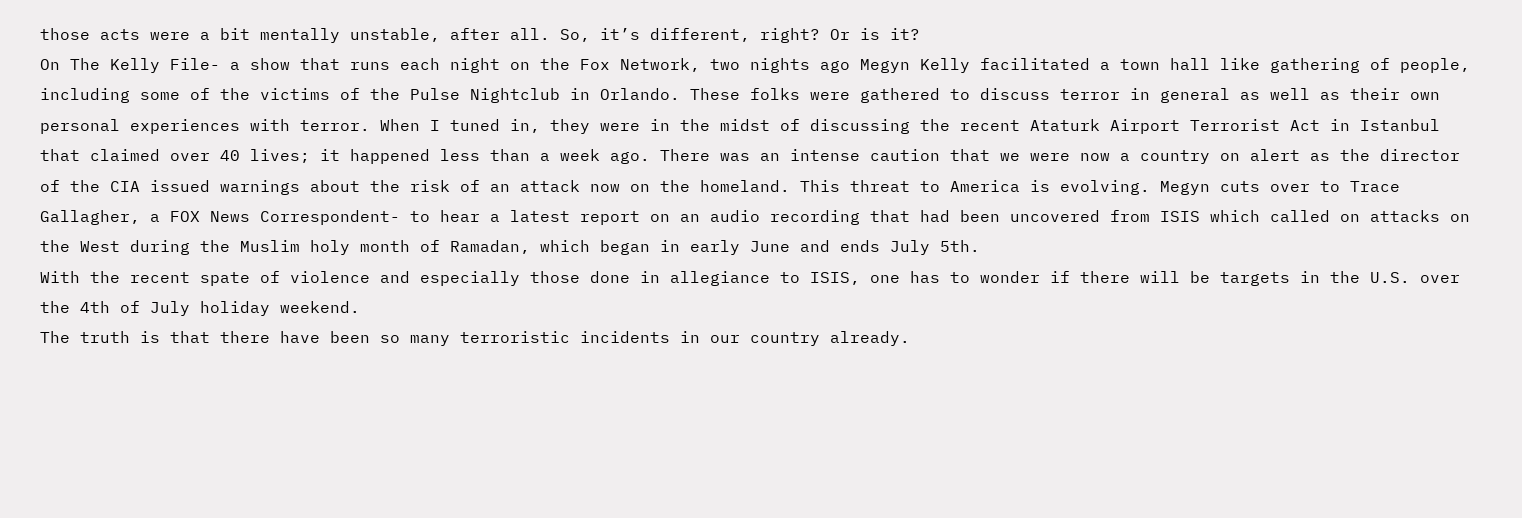those acts were a bit mentally unstable, after all. So, it’s different, right? Or is it?
On The Kelly File- a show that runs each night on the Fox Network, two nights ago Megyn Kelly facilitated a town hall like gathering of people, including some of the victims of the Pulse Nightclub in Orlando. These folks were gathered to discuss terror in general as well as their own personal experiences with terror. When I tuned in, they were in the midst of discussing the recent Ataturk Airport Terrorist Act in Istanbul that claimed over 40 lives; it happened less than a week ago. There was an intense caution that we were now a country on alert as the director of the CIA issued warnings about the risk of an attack now on the homeland. This threat to America is evolving. Megyn cuts over to Trace Gallagher, a FOX News Correspondent- to hear a latest report on an audio recording that had been uncovered from ISIS which called on attacks on the West during the Muslim holy month of Ramadan, which began in early June and ends July 5th.
With the recent spate of violence and especially those done in allegiance to ISIS, one has to wonder if there will be targets in the U.S. over the 4th of July holiday weekend.
The truth is that there have been so many terroristic incidents in our country already.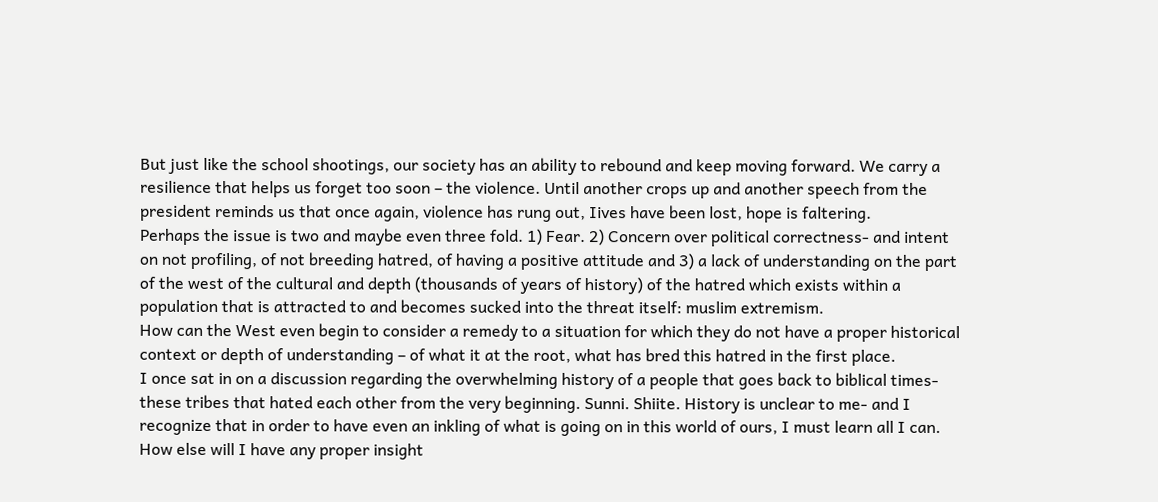But just like the school shootings, our society has an ability to rebound and keep moving forward. We carry a resilience that helps us forget too soon – the violence. Until another crops up and another speech from the president reminds us that once again, violence has rung out, Iives have been lost, hope is faltering.
Perhaps the issue is two and maybe even three fold. 1) Fear. 2) Concern over political correctness- and intent on not profiling, of not breeding hatred, of having a positive attitude and 3) a lack of understanding on the part of the west of the cultural and depth (thousands of years of history) of the hatred which exists within a population that is attracted to and becomes sucked into the threat itself: muslim extremism.
How can the West even begin to consider a remedy to a situation for which they do not have a proper historical context or depth of understanding – of what it at the root, what has bred this hatred in the first place.
I once sat in on a discussion regarding the overwhelming history of a people that goes back to biblical times- these tribes that hated each other from the very beginning. Sunni. Shiite. History is unclear to me- and I recognize that in order to have even an inkling of what is going on in this world of ours, I must learn all I can. How else will I have any proper insight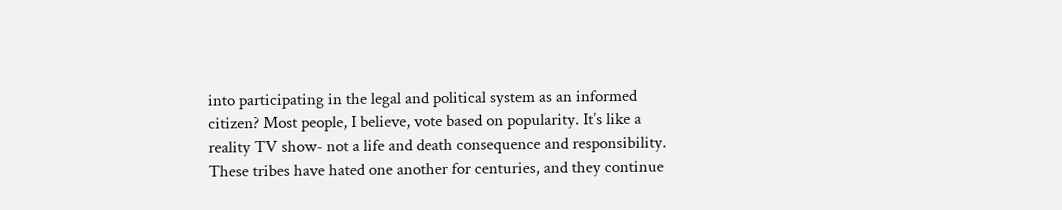into participating in the legal and political system as an informed citizen? Most people, I believe, vote based on popularity. It’s like a reality TV show- not a life and death consequence and responsibility.
These tribes have hated one another for centuries, and they continue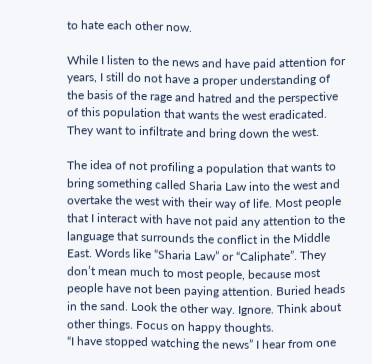to hate each other now.

While I listen to the news and have paid attention for years, I still do not have a proper understanding of the basis of the rage and hatred and the perspective of this population that wants the west eradicated. They want to infiltrate and bring down the west.

The idea of not profiling a population that wants to bring something called Sharia Law into the west and overtake the west with their way of life. Most people that I interact with have not paid any attention to the language that surrounds the conflict in the Middle East. Words like “Sharia Law” or “Caliphate”. They don’t mean much to most people, because most people have not been paying attention. Buried heads in the sand. Look the other way. Ignore. Think about other things. Focus on happy thoughts.
“I have stopped watching the news” I hear from one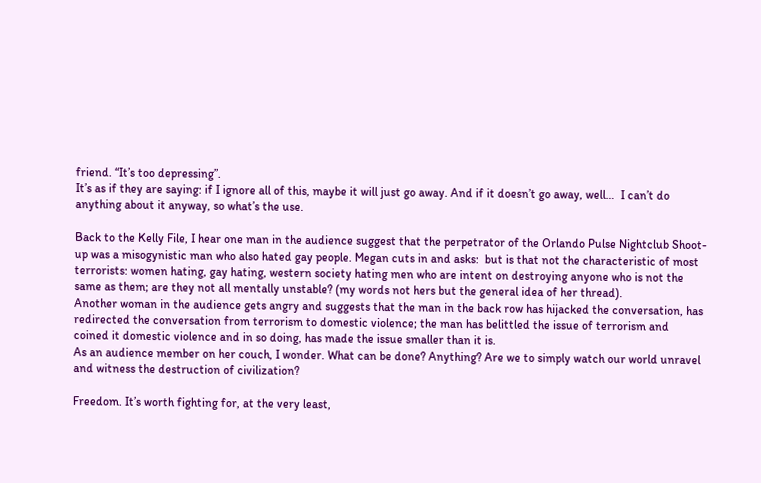friend. “It’s too depressing”.
It’s as if they are saying: if I ignore all of this, maybe it will just go away. And if it doesn’t go away, well…  I can’t do anything about it anyway, so what’s the use.

Back to the Kelly File, I hear one man in the audience suggest that the perpetrator of the Orlando Pulse Nightclub Shoot-up was a misogynistic man who also hated gay people. Megan cuts in and asks:  but is that not the characteristic of most terrorists: women hating, gay hating, western society hating men who are intent on destroying anyone who is not the same as them; are they not all mentally unstable? (my words not hers but the general idea of her thread).
Another woman in the audience gets angry and suggests that the man in the back row has hijacked the conversation, has redirected the conversation from terrorism to domestic violence; the man has belittled the issue of terrorism and coined it domestic violence and in so doing, has made the issue smaller than it is.
As an audience member on her couch, I wonder. What can be done? Anything? Are we to simply watch our world unravel and witness the destruction of civilization?

Freedom. It’s worth fighting for, at the very least,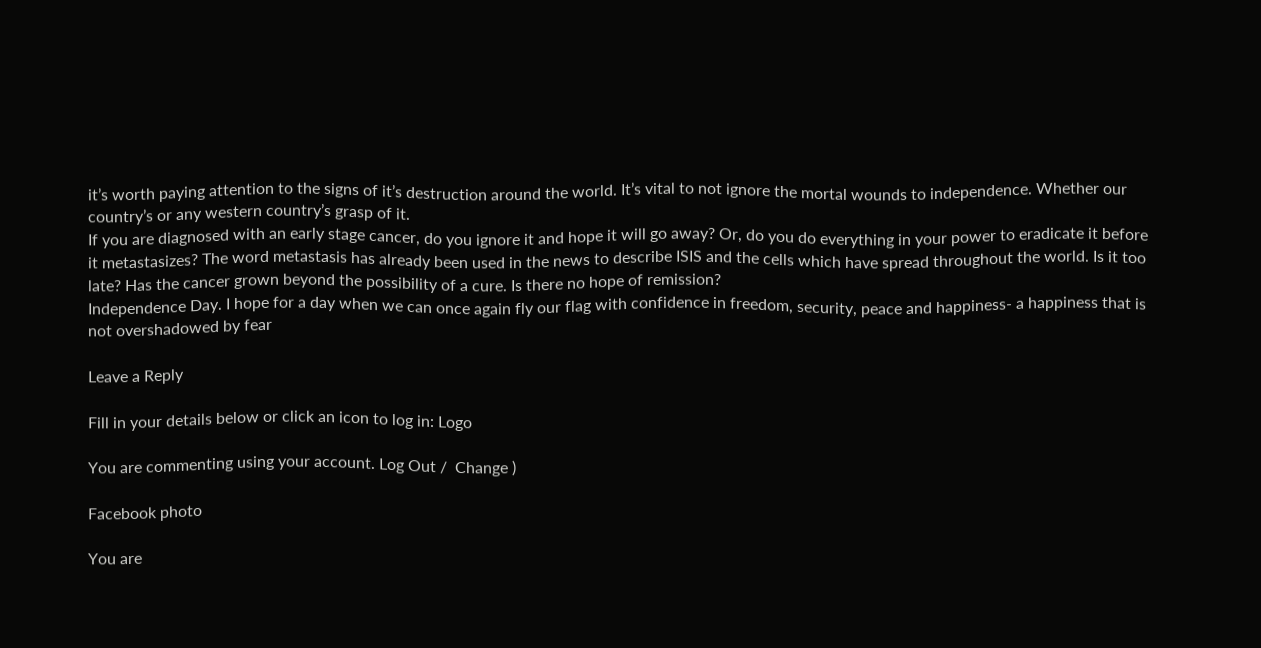it’s worth paying attention to the signs of it’s destruction around the world. It’s vital to not ignore the mortal wounds to independence. Whether our country’s or any western country’s grasp of it.
If you are diagnosed with an early stage cancer, do you ignore it and hope it will go away? Or, do you do everything in your power to eradicate it before it metastasizes? The word metastasis has already been used in the news to describe ISIS and the cells which have spread throughout the world. Is it too late? Has the cancer grown beyond the possibility of a cure. Is there no hope of remission?
Independence Day. I hope for a day when we can once again fly our flag with confidence in freedom, security, peace and happiness- a happiness that is not overshadowed by fear

Leave a Reply

Fill in your details below or click an icon to log in: Logo

You are commenting using your account. Log Out /  Change )

Facebook photo

You are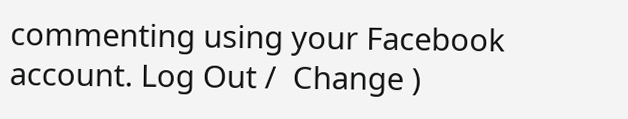commenting using your Facebook account. Log Out /  Change )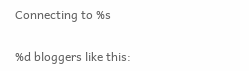Connecting to %s

%d bloggers like this: